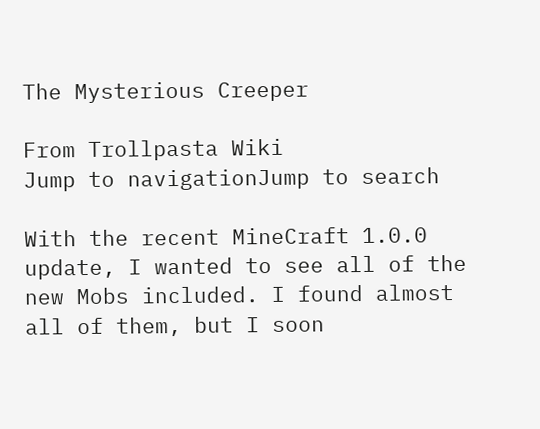The Mysterious Creeper

From Trollpasta Wiki
Jump to navigationJump to search

With the recent MineCraft 1.0.0 update, I wanted to see all of the new Mobs included. I found almost all of them, but I soon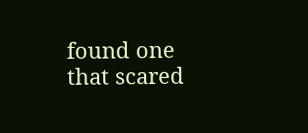found one that scared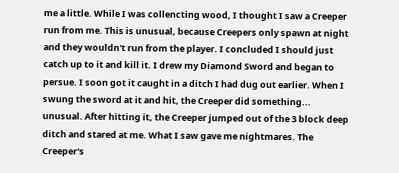me a little. While I was collencting wood, I thought I saw a Creeper run from me. This is unusual, because Creepers only spawn at night and they wouldn't run from the player. I concluded I should just catch up to it and kill it. I drew my Diamond Sword and began to persue. I soon got it caught in a ditch I had dug out earlier. When I swung the sword at it and hit, the Creeper did something... unusual. After hitting it, the Creeper jumped out of the 3 block deep ditch and stared at me. What I saw gave me nightmares. The Creeper's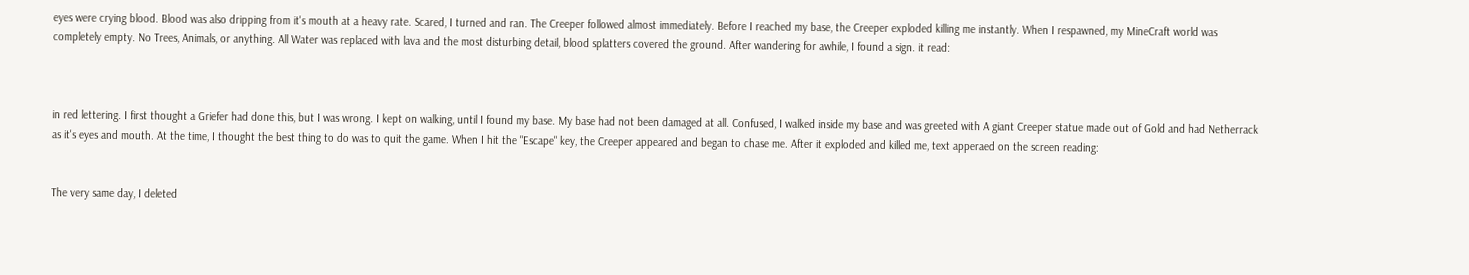eyes were crying blood. Blood was also dripping from it's mouth at a heavy rate. Scared, I turned and ran. The Creeper followed almost immediately. Before I reached my base, the Creeper exploded killing me instantly. When I respawned, my MineCraft world was completely empty. No Trees, Animals, or anything. All Water was replaced with lava and the most disturbing detail, blood splatters covered the ground. After wandering for awhile, I found a sign. it read:



in red lettering. I first thought a Griefer had done this, but I was wrong. I kept on walking, until I found my base. My base had not been damaged at all. Confused, I walked inside my base and was greeted with A giant Creeper statue made out of Gold and had Netherrack as it's eyes and mouth. At the time, I thought the best thing to do was to quit the game. When I hit the "Escape" key, the Creeper appeared and began to chase me. After it exploded and killed me, text apperaed on the screen reading:


The very same day, I deleted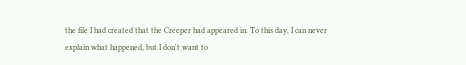the file I had created that the Creeper had appeared in. To this day, I can never explain what happened, but I don't want to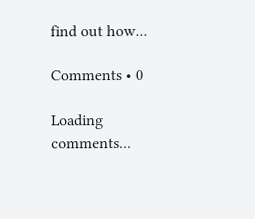find out how...

Comments • 0

Loading comments...